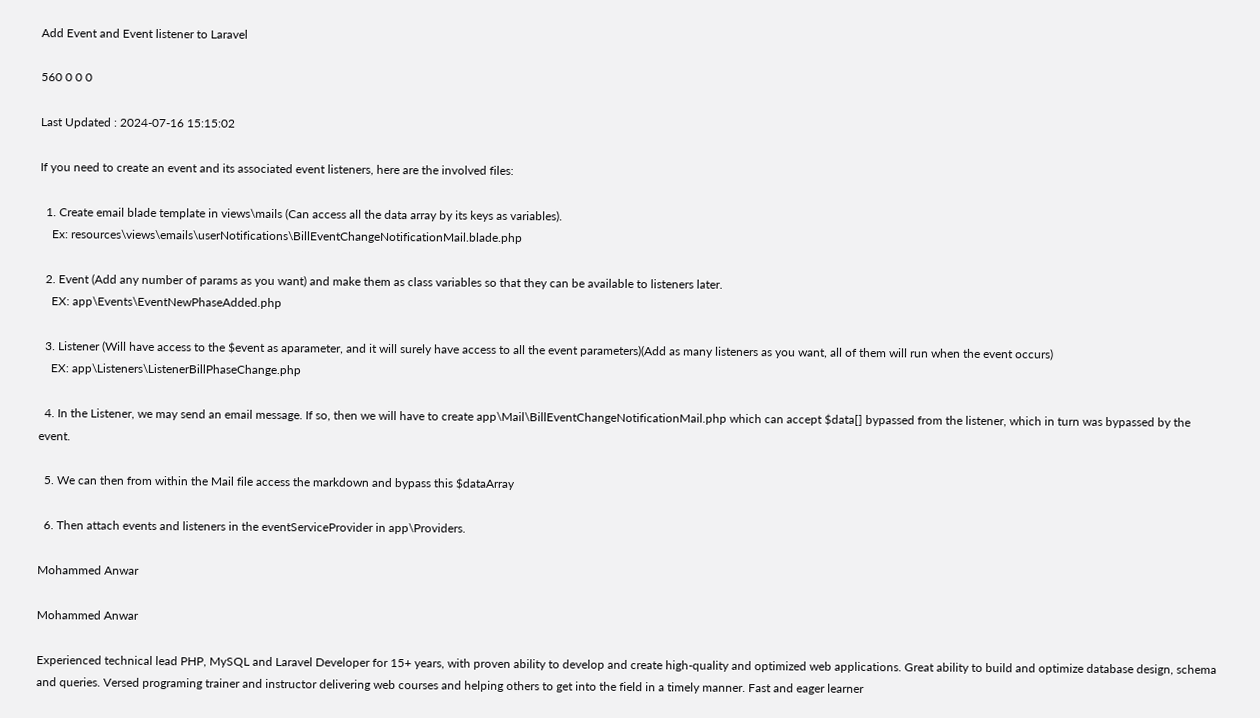Add Event and Event listener to Laravel

560 0 0 0

Last Updated : 2024-07-16 15:15:02

If you need to create an event and its associated event listeners, here are the involved files:

  1. Create email blade template in views\mails (Can access all the data array by its keys as variables).
    Ex: resources\views\emails\userNotifications\BillEventChangeNotificationMail.blade.php

  2. Event (Add any number of params as you want) and make them as class variables so that they can be available to listeners later.
    EX: app\Events\EventNewPhaseAdded.php

  3. Listener (Will have access to the $event as aparameter, and it will surely have access to all the event parameters)(Add as many listeners as you want, all of them will run when the event occurs)
    EX: app\Listeners\ListenerBillPhaseChange.php

  4. In the Listener, we may send an email message. If so, then we will have to create app\Mail\BillEventChangeNotificationMail.php which can accept $data[] bypassed from the listener, which in turn was bypassed by the event.

  5. We can then from within the Mail file access the markdown and bypass this $dataArray

  6. Then attach events and listeners in the eventServiceProvider in app\Providers.

Mohammed Anwar

Mohammed Anwar

Experienced technical lead PHP, MySQL and Laravel Developer for 15+ years, with proven ability to develop and create high-quality and optimized web applications. Great ability to build and optimize database design, schema and queries. Versed programing trainer and instructor delivering web courses and helping others to get into the field in a timely manner. Fast and eager learner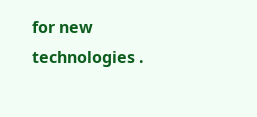for new technologies .